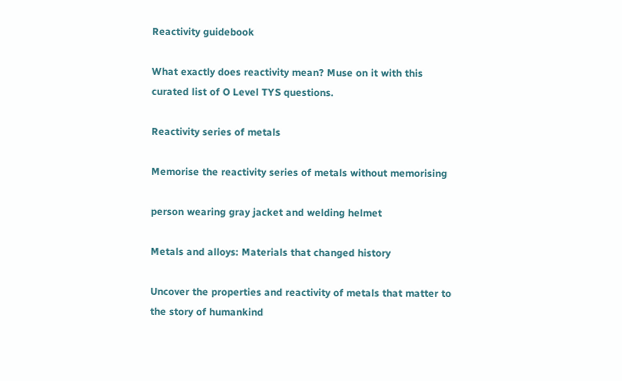Reactivity guidebook

What exactly does reactivity mean? Muse on it with this curated list of O Level TYS questions.

Reactivity series of metals

Memorise the reactivity series of metals without memorising

person wearing gray jacket and welding helmet

Metals and alloys: Materials that changed history

Uncover the properties and reactivity of metals that matter to the story of humankind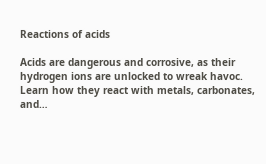Reactions of acids

Acids are dangerous and corrosive, as their hydrogen ions are unlocked to wreak havoc. Learn how they react with metals, carbonates, and…